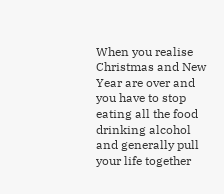When you realise Christmas and New Year are over and you have to stop eating all the food drinking alcohol and generally pull your life together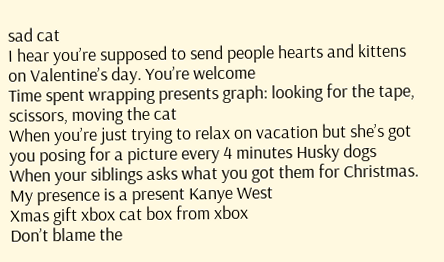sad cat
I hear you’re supposed to send people hearts and kittens on Valentine’s day. You’re welcome
Time spent wrapping presents graph: looking for the tape, scissors, moving the cat
When you’re just trying to relax on vacation but she’s got you posing for a picture every 4 minutes Husky dogs
When your siblings asks what you got them for Christmas. My presence is a present Kanye West
Xmas gift xbox cat box from xbox
Don’t blame the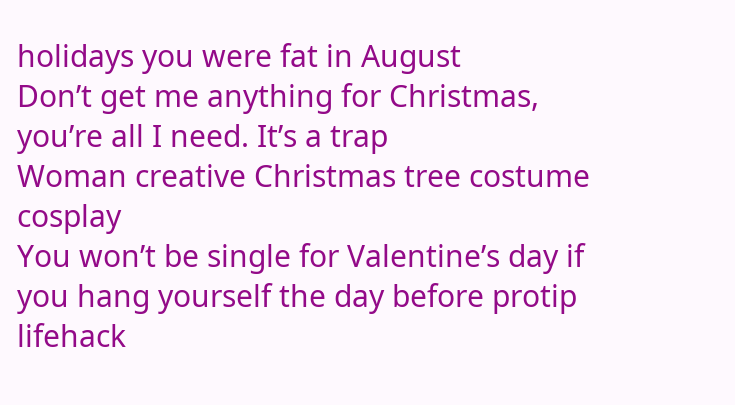holidays you were fat in August
Don’t get me anything for Christmas, you’re all I need. It’s a trap
Woman creative Christmas tree costume cosplay
You won’t be single for Valentine’s day if you hang yourself the day before protip lifehack